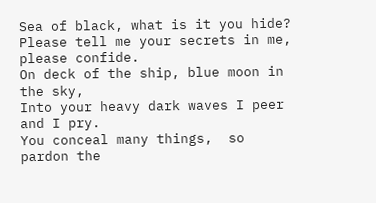Sea of black, what is it you hide?
Please tell me your secrets in me, please confide.
On deck of the ship, blue moon in the sky,
Into your heavy dark waves I peer and I pry.
You conceal many things,  so pardon the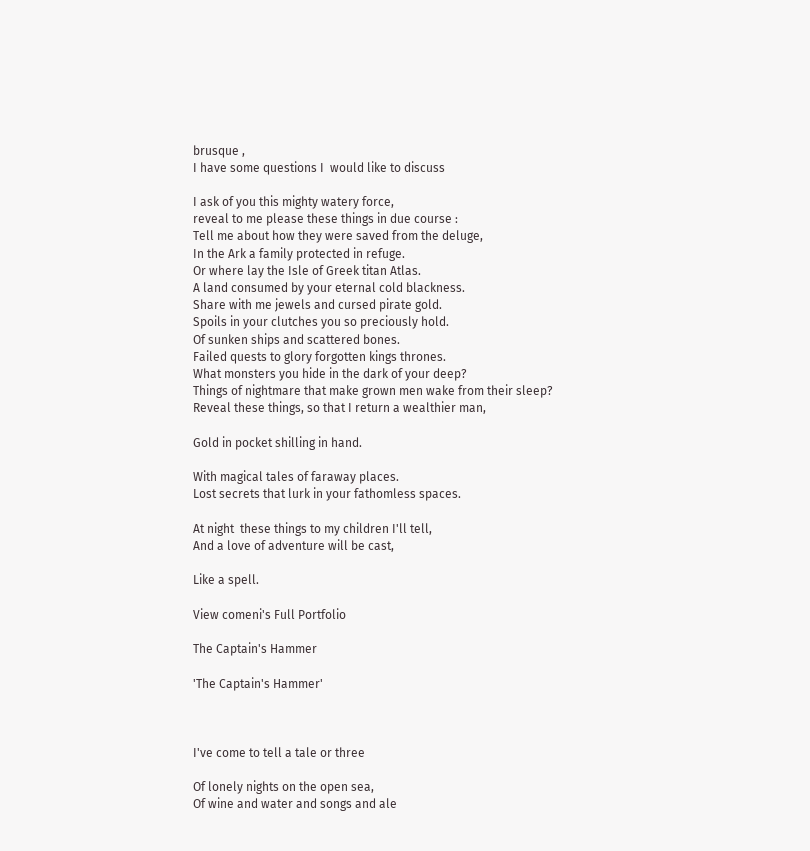brusque ,
I have some questions I  would like to discuss

I ask of you this mighty watery force,
reveal to me please these things in due course :
Tell me about how they were saved from the deluge,
In the Ark a family protected in refuge.
Or where lay the Isle of Greek titan Atlas.
A land consumed by your eternal cold blackness.
Share with me jewels and cursed pirate gold.
Spoils in your clutches you so preciously hold.
Of sunken ships and scattered bones.
Failed quests to glory forgotten kings thrones.
What monsters you hide in the dark of your deep?
Things of nightmare that make grown men wake from their sleep?
Reveal these things, so that I return a wealthier man,

Gold in pocket shilling in hand.

With magical tales of faraway places.
Lost secrets that lurk in your fathomless spaces.

At night  these things to my children I'll tell,
And a love of adventure will be cast,

Like a spell.

View comeni's Full Portfolio

The Captain's Hammer

'The Captain's Hammer'



I've come to tell a tale or three

Of lonely nights on the open sea,
Of wine and water and songs and ale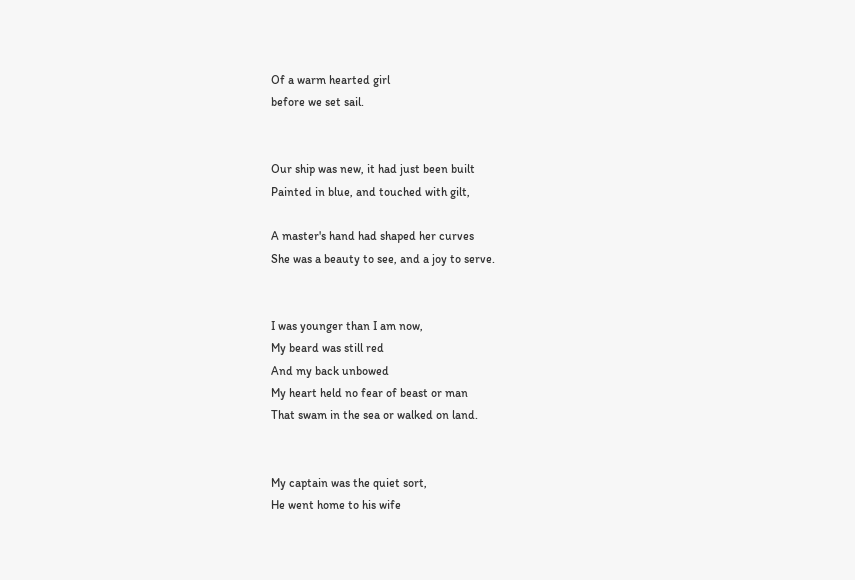Of a warm hearted girl
before we set sail.


Our ship was new, it had just been built
Painted in blue, and touched with gilt,

A master's hand had shaped her curves
She was a beauty to see, and a joy to serve.


I was younger than I am now,
My beard was still red
And my back unbowed
My heart held no fear of beast or man
That swam in the sea or walked on land.


My captain was the quiet sort,
He went home to his wife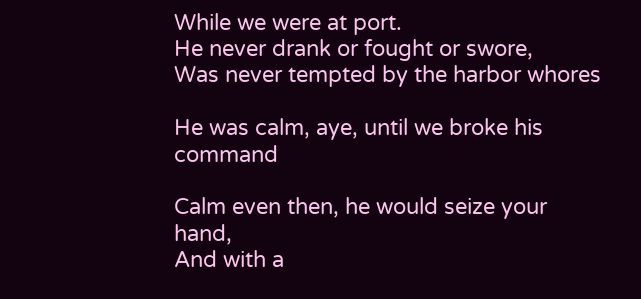While we were at port.
He never drank or fought or swore,
Was never tempted by the harbor whores

He was calm, aye, until we broke his command

Calm even then, he would seize your hand,
And with a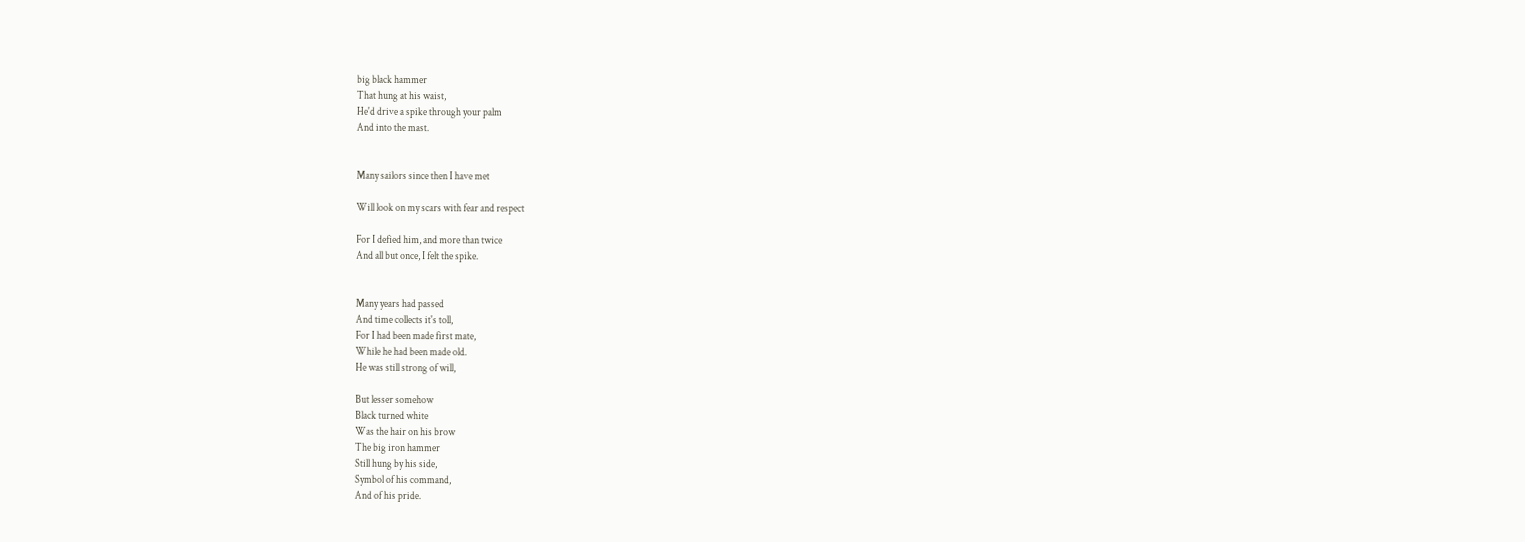big black hammer
That hung at his waist,
He'd drive a spike through your palm
And into the mast.


Many sailors since then I have met

Will look on my scars with fear and respect

For I defied him, and more than twice
And all but once, I felt the spike.


Many years had passed
And time collects it's toll,
For I had been made first mate,
While he had been made old.
He was still strong of will,

But lesser somehow
Black turned white
Was the hair on his brow
The big iron hammer
Still hung by his side,
Symbol of his command,
And of his pride.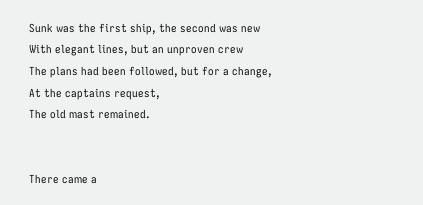Sunk was the first ship, the second was new
With elegant lines, but an unproven crew
The plans had been followed, but for a change,
At the captains request,
The old mast remained.


There came a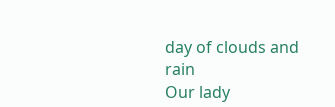day of clouds and rain
Our lady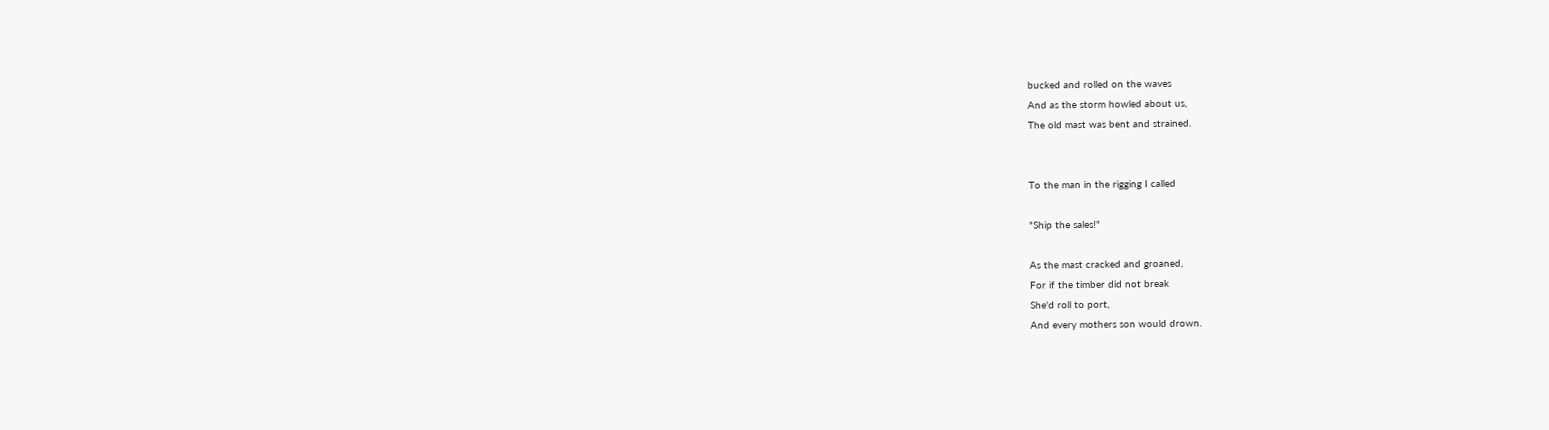bucked and rolled on the waves
And as the storm howled about us,
The old mast was bent and strained.


To the man in the rigging I called

"Ship the sales!"

As the mast cracked and groaned,
For if the timber did not break
She'd roll to port,
And every mothers son would drown.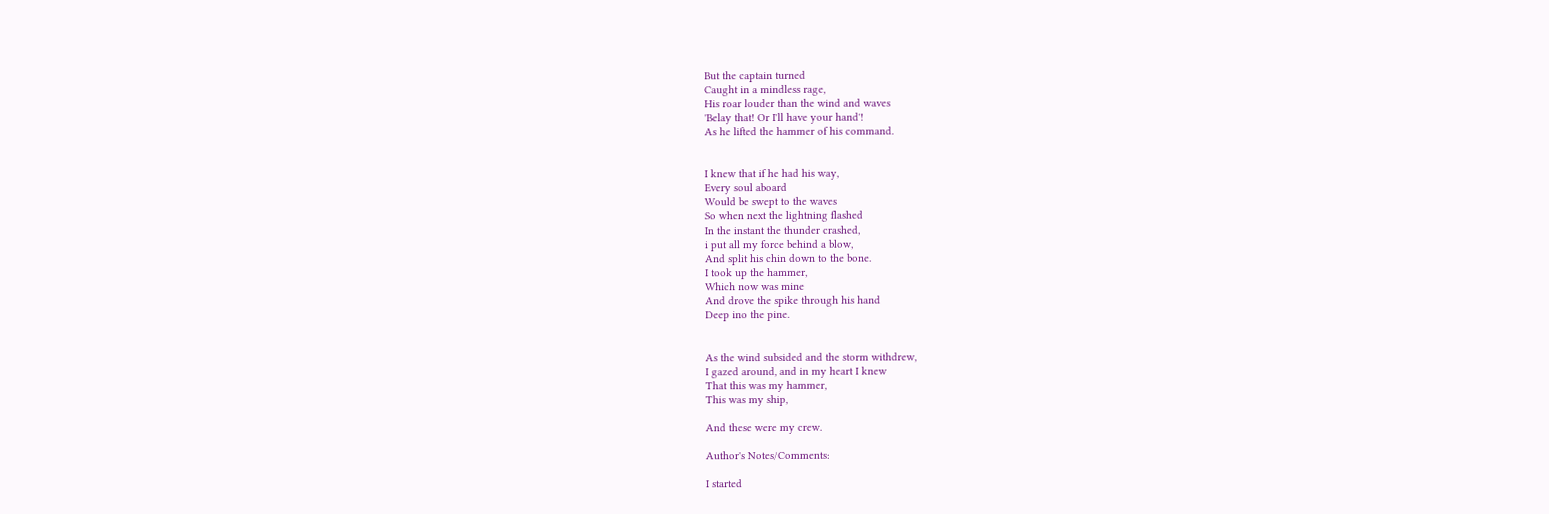But the captain turned
Caught in a mindless rage,
His roar louder than the wind and waves
'Belay that! Or I'll have your hand'!
As he lifted the hammer of his command.


I knew that if he had his way,
Every soul aboard
Would be swept to the waves
So when next the lightning flashed
In the instant the thunder crashed,
i put all my force behind a blow,
And split his chin down to the bone.
I took up the hammer,
Which now was mine
And drove the spike through his hand
Deep ino the pine.


As the wind subsided and the storm withdrew,
I gazed around, and in my heart I knew
That this was my hammer,
This was my ship,

And these were my crew.

Author's Notes/Comments:

I started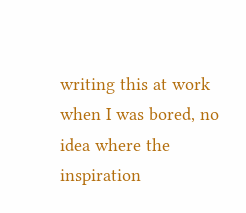writing this at work when I was bored, no idea where the inspiration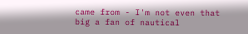came from - I'm not even that big a fan of nautical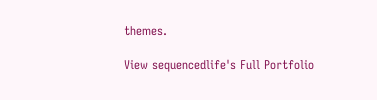themes.

View sequencedlife's Full Portfolio